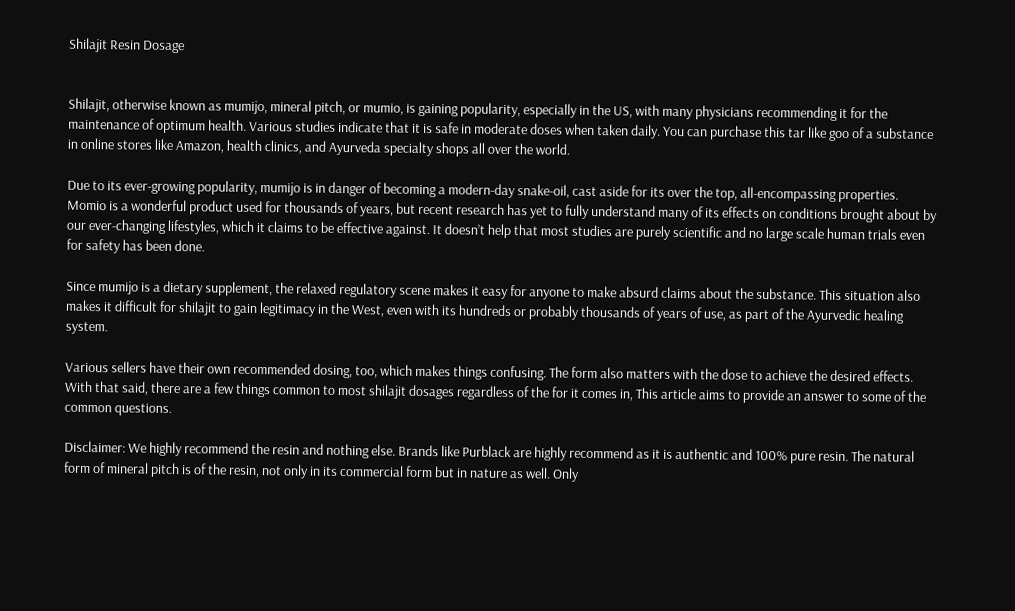Shilajit Resin Dosage


Shilajit, otherwise known as mumijo, mineral pitch, or mumio, is gaining popularity, especially in the US, with many physicians recommending it for the maintenance of optimum health. Various studies indicate that it is safe in moderate doses when taken daily. You can purchase this tar like goo of a substance in online stores like Amazon, health clinics, and Ayurveda specialty shops all over the world.

Due to its ever-growing popularity, mumijo is in danger of becoming a modern-day snake-oil, cast aside for its over the top, all-encompassing properties. Momio is a wonderful product used for thousands of years, but recent research has yet to fully understand many of its effects on conditions brought about by our ever-changing lifestyles, which it claims to be effective against. It doesn’t help that most studies are purely scientific and no large scale human trials even for safety has been done.

Since mumijo is a dietary supplement, the relaxed regulatory scene makes it easy for anyone to make absurd claims about the substance. This situation also makes it difficult for shilajit to gain legitimacy in the West, even with its hundreds or probably thousands of years of use, as part of the Ayurvedic healing system.

Various sellers have their own recommended dosing, too, which makes things confusing. The form also matters with the dose to achieve the desired effects. With that said, there are a few things common to most shilajit dosages regardless of the for it comes in, This article aims to provide an answer to some of the common questions.

Disclaimer: We highly recommend the resin and nothing else. Brands like Purblack are highly recommend as it is authentic and 100% pure resin. The natural form of mineral pitch is of the resin, not only in its commercial form but in nature as well. Only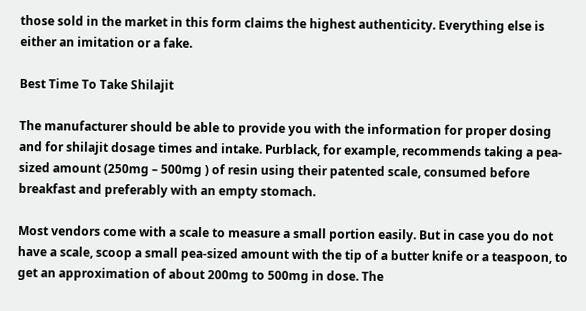those sold in the market in this form claims the highest authenticity. Everything else is either an imitation or a fake.

Best Time To Take Shilajit

The manufacturer should be able to provide you with the information for proper dosing and for shilajit dosage times and intake. Purblack, for example, recommends taking a pea-sized amount (250mg – 500mg ) of resin using their patented scale, consumed before breakfast and preferably with an empty stomach.

Most vendors come with a scale to measure a small portion easily. But in case you do not have a scale, scoop a small pea-sized amount with the tip of a butter knife or a teaspoon, to get an approximation of about 200mg to 500mg in dose. The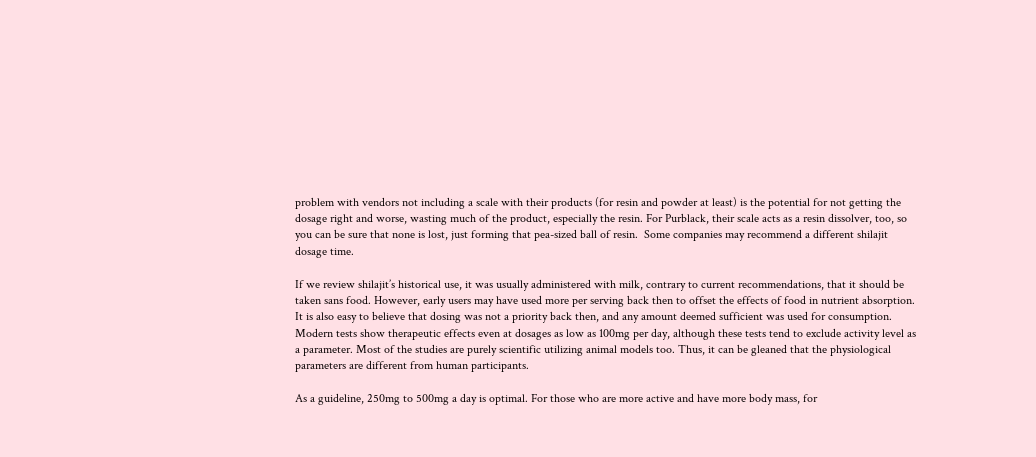problem with vendors not including a scale with their products (for resin and powder at least) is the potential for not getting the dosage right and worse, wasting much of the product, especially the resin. For Purblack, their scale acts as a resin dissolver, too, so you can be sure that none is lost, just forming that pea-sized ball of resin.  Some companies may recommend a different shilajit dosage time.

If we review shilajit’s historical use, it was usually administered with milk, contrary to current recommendations, that it should be taken sans food. However, early users may have used more per serving back then to offset the effects of food in nutrient absorption. It is also easy to believe that dosing was not a priority back then, and any amount deemed sufficient was used for consumption. Modern tests show therapeutic effects even at dosages as low as 100mg per day, although these tests tend to exclude activity level as a parameter. Most of the studies are purely scientific utilizing animal models too. Thus, it can be gleaned that the physiological parameters are different from human participants.

As a guideline, 250mg to 500mg a day is optimal. For those who are more active and have more body mass, for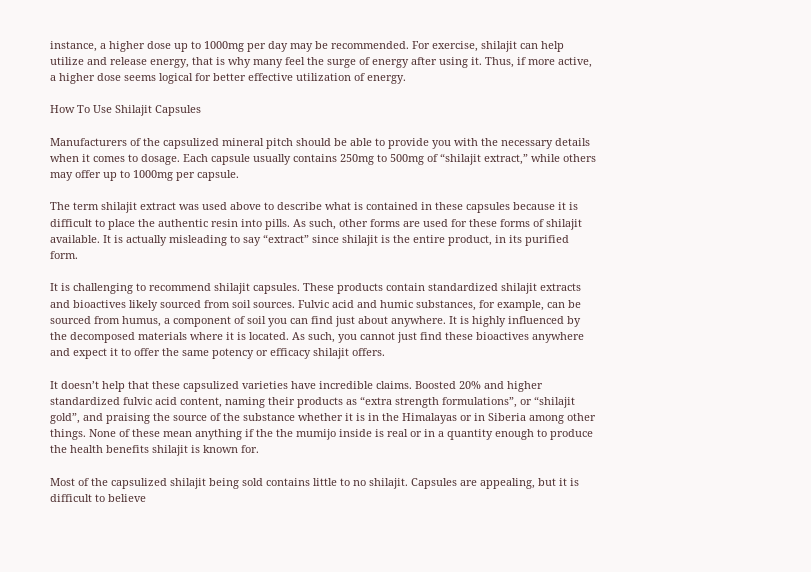instance, a higher dose up to 1000mg per day may be recommended. For exercise, shilajit can help utilize and release energy, that is why many feel the surge of energy after using it. Thus, if more active, a higher dose seems logical for better effective utilization of energy.

How To Use Shilajit Capsules

Manufacturers of the capsulized mineral pitch should be able to provide you with the necessary details when it comes to dosage. Each capsule usually contains 250mg to 500mg of “shilajit extract,” while others may offer up to 1000mg per capsule.

The term shilajit extract was used above to describe what is contained in these capsules because it is difficult to place the authentic resin into pills. As such, other forms are used for these forms of shilajit available. It is actually misleading to say “extract” since shilajit is the entire product, in its purified form.

It is challenging to recommend shilajit capsules. These products contain standardized shilajit extracts and bioactives likely sourced from soil sources. Fulvic acid and humic substances, for example, can be sourced from humus, a component of soil you can find just about anywhere. It is highly influenced by the decomposed materials where it is located. As such, you cannot just find these bioactives anywhere and expect it to offer the same potency or efficacy shilajit offers.

It doesn’t help that these capsulized varieties have incredible claims. Boosted 20% and higher standardized fulvic acid content, naming their products as “extra strength formulations”, or “shilajit gold”, and praising the source of the substance whether it is in the Himalayas or in Siberia among other things. None of these mean anything if the the mumijo inside is real or in a quantity enough to produce the health benefits shilajit is known for.

Most of the capsulized shilajit being sold contains little to no shilajit. Capsules are appealing, but it is difficult to believe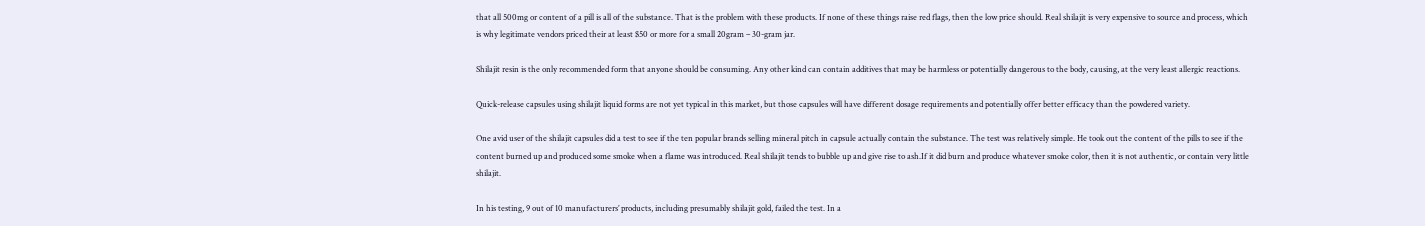that all 500mg or content of a pill is all of the substance. That is the problem with these products. If none of these things raise red flags, then the low price should. Real shilajit is very expensive to source and process, which is why legitimate vendors priced their at least $50 or more for a small 20gram – 30-gram jar.

Shilajit resin is the only recommended form that anyone should be consuming. Any other kind can contain additives that may be harmless or potentially dangerous to the body, causing, at the very least allergic reactions.

Quick-release capsules using shilajit liquid forms are not yet typical in this market, but those capsules will have different dosage requirements and potentially offer better efficacy than the powdered variety.

One avid user of the shilajit capsules did a test to see if the ten popular brands selling mineral pitch in capsule actually contain the substance. The test was relatively simple. He took out the content of the pills to see if the content burned up and produced some smoke when a flame was introduced. Real shilajit tends to bubble up and give rise to ash.If it did burn and produce whatever smoke color, then it is not authentic, or contain very little shilajit.

In his testing, 9 out of 10 manufacturers’ products, including presumably shilajit gold, failed the test. In a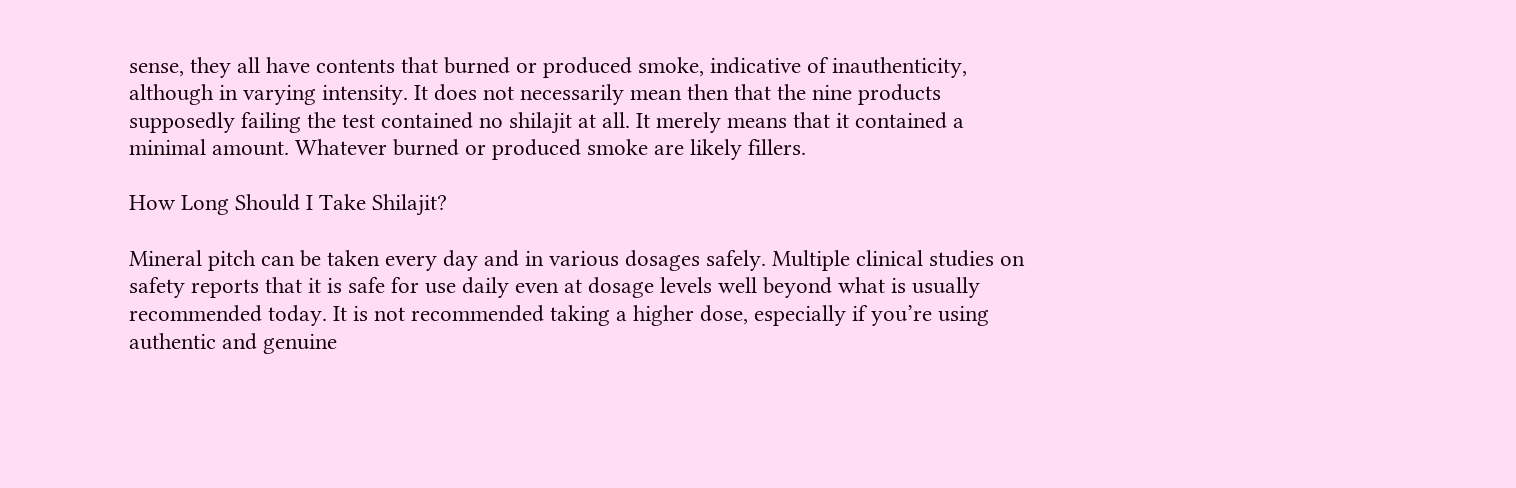sense, they all have contents that burned or produced smoke, indicative of inauthenticity, although in varying intensity. It does not necessarily mean then that the nine products supposedly failing the test contained no shilajit at all. It merely means that it contained a minimal amount. Whatever burned or produced smoke are likely fillers.

How Long Should I Take Shilajit?

Mineral pitch can be taken every day and in various dosages safely. Multiple clinical studies on safety reports that it is safe for use daily even at dosage levels well beyond what is usually recommended today. It is not recommended taking a higher dose, especially if you’re using authentic and genuine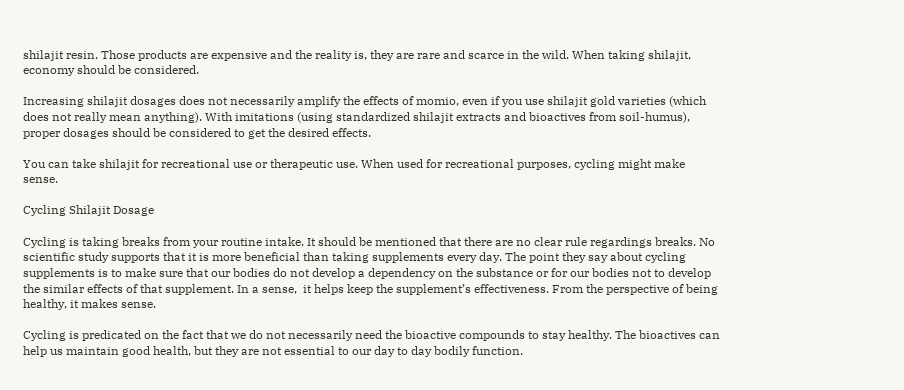shilajit resin. Those products are expensive and the reality is, they are rare and scarce in the wild. When taking shilajit, economy should be considered.

Increasing shilajit dosages does not necessarily amplify the effects of momio, even if you use shilajit gold varieties (which does not really mean anything). With imitations (using standardized shilajit extracts and bioactives from soil-humus), proper dosages should be considered to get the desired effects.

You can take shilajit for recreational use or therapeutic use. When used for recreational purposes, cycling might make sense.

Cycling Shilajit Dosage

Cycling is taking breaks from your routine intake. It should be mentioned that there are no clear rule regardings breaks. No scientific study supports that it is more beneficial than taking supplements every day. The point they say about cycling supplements is to make sure that our bodies do not develop a dependency on the substance or for our bodies not to develop the similar effects of that supplement. In a sense,  it helps keep the supplement’s effectiveness. From the perspective of being healthy, it makes sense.

Cycling is predicated on the fact that we do not necessarily need the bioactive compounds to stay healthy. The bioactives can help us maintain good health, but they are not essential to our day to day bodily function.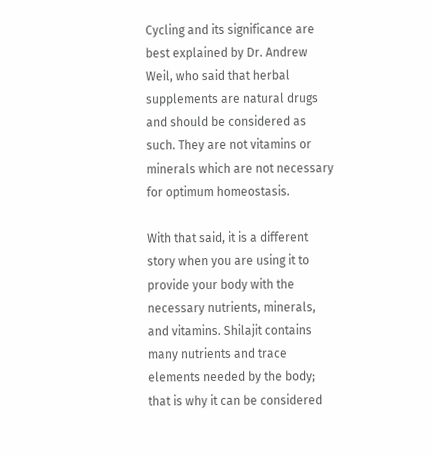Cycling and its significance are best explained by Dr. Andrew Weil, who said that herbal supplements are natural drugs and should be considered as such. They are not vitamins or minerals which are not necessary for optimum homeostasis.

With that said, it is a different story when you are using it to provide your body with the necessary nutrients, minerals, and vitamins. Shilajit contains many nutrients and trace elements needed by the body; that is why it can be considered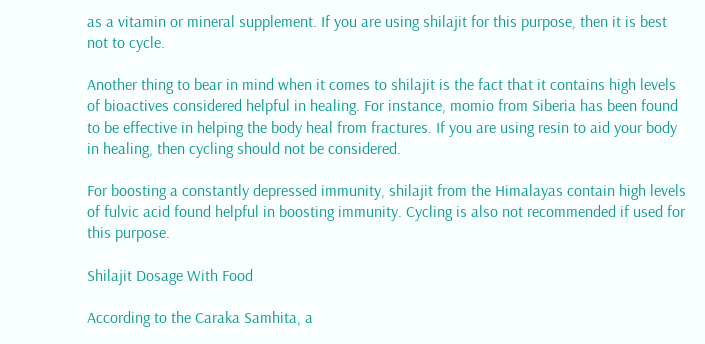as a vitamin or mineral supplement. If you are using shilajit for this purpose, then it is best not to cycle.

Another thing to bear in mind when it comes to shilajit is the fact that it contains high levels of bioactives considered helpful in healing. For instance, momio from Siberia has been found to be effective in helping the body heal from fractures. If you are using resin to aid your body in healing, then cycling should not be considered.

For boosting a constantly depressed immunity, shilajit from the Himalayas contain high levels of fulvic acid found helpful in boosting immunity. Cycling is also not recommended if used for this purpose.

Shilajit Dosage With Food

According to the Caraka Samhita, a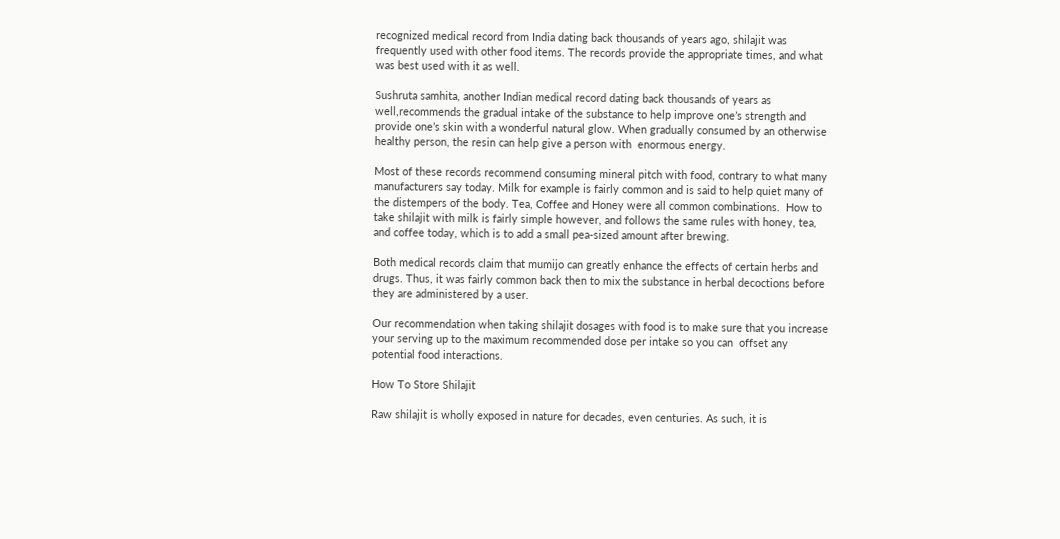recognized medical record from India dating back thousands of years ago, shilajit was frequently used with other food items. The records provide the appropriate times, and what was best used with it as well.

Sushruta samhita, another Indian medical record dating back thousands of years as well,recommends the gradual intake of the substance to help improve one’s strength and provide one’s skin with a wonderful natural glow. When gradually consumed by an otherwise healthy person, the resin can help give a person with  enormous energy.

Most of these records recommend consuming mineral pitch with food, contrary to what many manufacturers say today. Milk for example is fairly common and is said to help quiet many of the distempers of the body. Tea, Coffee and Honey were all common combinations.  How to take shilajit with milk is fairly simple however, and follows the same rules with honey, tea, and coffee today, which is to add a small pea-sized amount after brewing.

Both medical records claim that mumijo can greatly enhance the effects of certain herbs and drugs. Thus, it was fairly common back then to mix the substance in herbal decoctions before they are administered by a user.

Our recommendation when taking shilajit dosages with food is to make sure that you increase your serving up to the maximum recommended dose per intake so you can  offset any potential food interactions.

How To Store Shilajit

Raw shilajit is wholly exposed in nature for decades, even centuries. As such, it is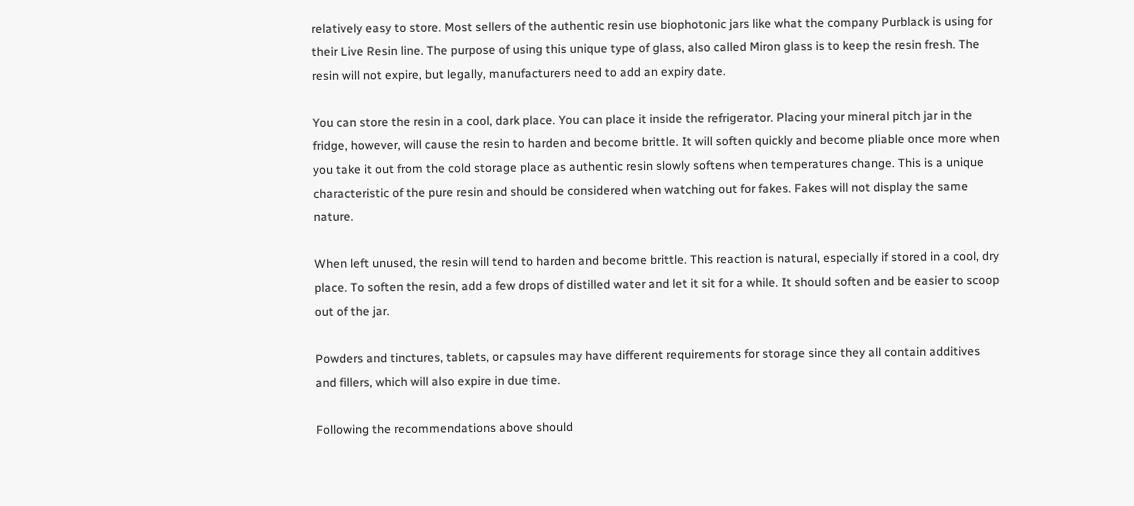relatively easy to store. Most sellers of the authentic resin use biophotonic jars like what the company Purblack is using for their Live Resin line. The purpose of using this unique type of glass, also called Miron glass is to keep the resin fresh. The resin will not expire, but legally, manufacturers need to add an expiry date.

You can store the resin in a cool, dark place. You can place it inside the refrigerator. Placing your mineral pitch jar in the fridge, however, will cause the resin to harden and become brittle. It will soften quickly and become pliable once more when you take it out from the cold storage place as authentic resin slowly softens when temperatures change. This is a unique characteristic of the pure resin and should be considered when watching out for fakes. Fakes will not display the same nature.

When left unused, the resin will tend to harden and become brittle. This reaction is natural, especially if stored in a cool, dry place. To soften the resin, add a few drops of distilled water and let it sit for a while. It should soften and be easier to scoop out of the jar.

Powders and tinctures, tablets, or capsules may have different requirements for storage since they all contain additives and fillers, which will also expire in due time.

Following the recommendations above should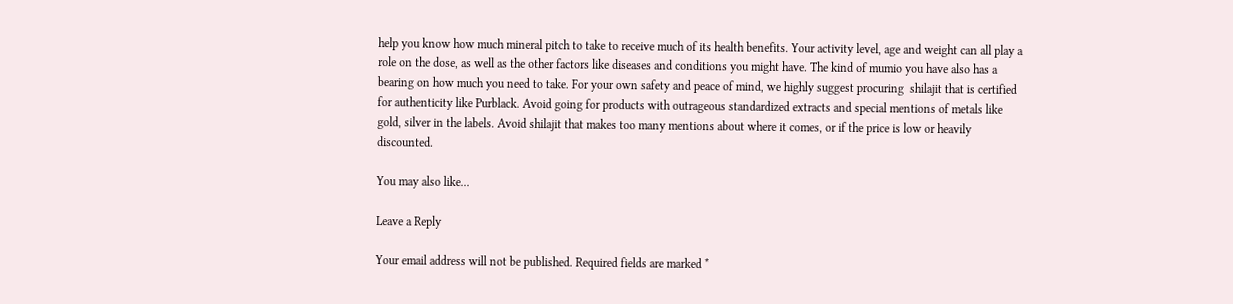help you know how much mineral pitch to take to receive much of its health benefits. Your activity level, age and weight can all play a role on the dose, as well as the other factors like diseases and conditions you might have. The kind of mumio you have also has a bearing on how much you need to take. For your own safety and peace of mind, we highly suggest procuring  shilajit that is certified for authenticity like Purblack. Avoid going for products with outrageous standardized extracts and special mentions of metals like gold, silver in the labels. Avoid shilajit that makes too many mentions about where it comes, or if the price is low or heavily discounted.

You may also like...

Leave a Reply

Your email address will not be published. Required fields are marked *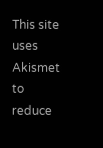This site uses Akismet to reduce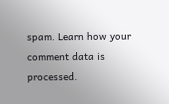spam. Learn how your comment data is processed.